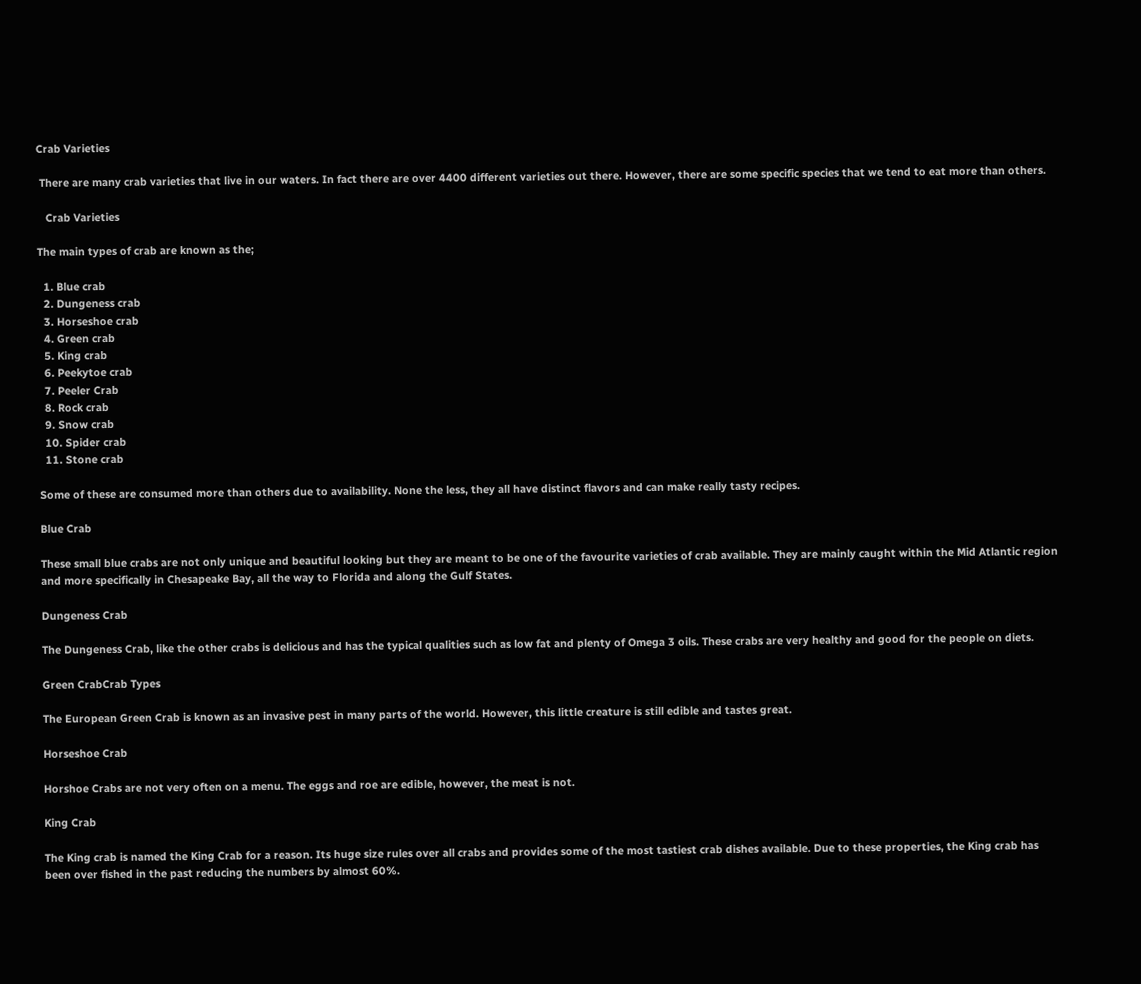Crab Varieties

 There are many crab varieties that live in our waters. In fact there are over 4400 different varieties out there. However, there are some specific species that we tend to eat more than others.

   Crab Varieties

The main types of crab are known as the;

  1. Blue crab
  2. Dungeness crab
  3. Horseshoe crab
  4. Green crab
  5. King crab
  6. Peekytoe crab
  7. Peeler Crab
  8. Rock crab
  9. Snow crab
  10. Spider crab
  11. Stone crab

Some of these are consumed more than others due to availability. None the less, they all have distinct flavors and can make really tasty recipes.

Blue Crab

These small blue crabs are not only unique and beautiful looking but they are meant to be one of the favourite varieties of crab available. They are mainly caught within the Mid Atlantic region and more specifically in Chesapeake Bay, all the way to Florida and along the Gulf States.

Dungeness Crab

The Dungeness Crab, like the other crabs is delicious and has the typical qualities such as low fat and plenty of Omega 3 oils. These crabs are very healthy and good for the people on diets.

Green CrabCrab Types

The European Green Crab is known as an invasive pest in many parts of the world. However, this little creature is still edible and tastes great.

Horseshoe Crab

Horshoe Crabs are not very often on a menu. The eggs and roe are edible, however, the meat is not.

King Crab

The King crab is named the King Crab for a reason. Its huge size rules over all crabs and provides some of the most tastiest crab dishes available. Due to these properties, the King crab has been over fished in the past reducing the numbers by almost 60%.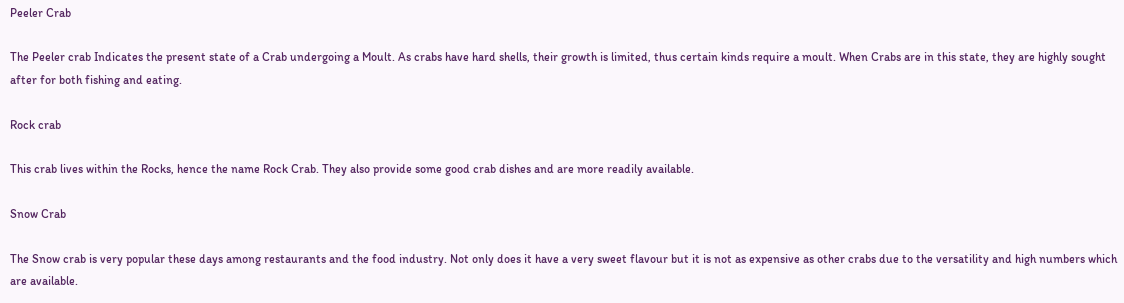Peeler Crab

The Peeler crab Indicates the present state of a Crab undergoing a Moult. As crabs have hard shells, their growth is limited, thus certain kinds require a moult. When Crabs are in this state, they are highly sought after for both fishing and eating.

Rock crab

This crab lives within the Rocks, hence the name Rock Crab. They also provide some good crab dishes and are more readily available.

Snow Crab

The Snow crab is very popular these days among restaurants and the food industry. Not only does it have a very sweet flavour but it is not as expensive as other crabs due to the versatility and high numbers which are available.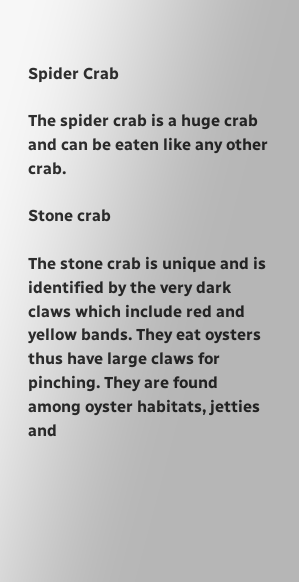Spider Crab

The spider crab is a huge crab and can be eaten like any other crab.

Stone crab

The stone crab is unique and is identified by the very dark claws which include red and yellow bands. They eat oysters thus have large claws for pinching. They are found among oyster habitats, jetties and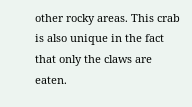other rocky areas. This crab is also unique in the fact that only the claws are eaten.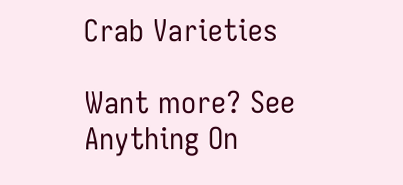Crab Varieties

Want more? See Anything On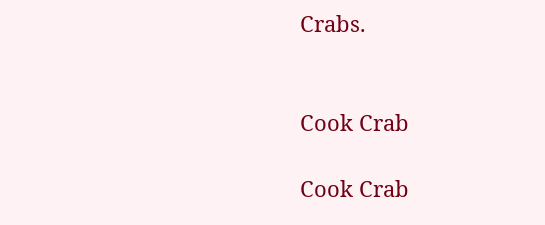Crabs.


Cook Crab

Cook Crab